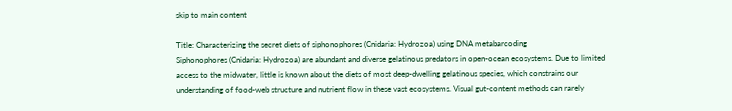skip to main content

Title: Characterizing the secret diets of siphonophores (Cnidaria: Hydrozoa) using DNA metabarcoding
Siphonophores (Cnidaria: Hydrozoa) are abundant and diverse gelatinous predators in open-ocean ecosystems. Due to limited access to the midwater, little is known about the diets of most deep-dwelling gelatinous species, which constrains our understanding of food-web structure and nutrient flow in these vast ecosystems. Visual gut-content methods can rarely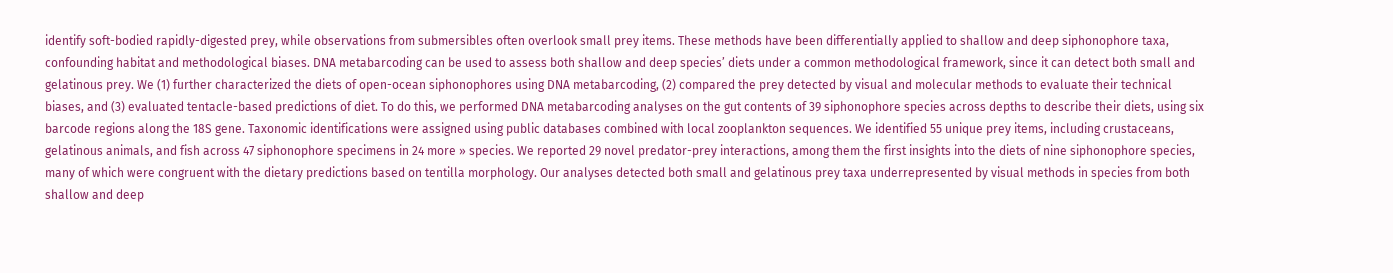identify soft-bodied rapidly-digested prey, while observations from submersibles often overlook small prey items. These methods have been differentially applied to shallow and deep siphonophore taxa, confounding habitat and methodological biases. DNA metabarcoding can be used to assess both shallow and deep species’ diets under a common methodological framework, since it can detect both small and gelatinous prey. We (1) further characterized the diets of open-ocean siphonophores using DNA metabarcoding, (2) compared the prey detected by visual and molecular methods to evaluate their technical biases, and (3) evaluated tentacle-based predictions of diet. To do this, we performed DNA metabarcoding analyses on the gut contents of 39 siphonophore species across depths to describe their diets, using six barcode regions along the 18S gene. Taxonomic identifications were assigned using public databases combined with local zooplankton sequences. We identified 55 unique prey items, including crustaceans, gelatinous animals, and fish across 47 siphonophore specimens in 24 more » species. We reported 29 novel predator-prey interactions, among them the first insights into the diets of nine siphonophore species, many of which were congruent with the dietary predictions based on tentilla morphology. Our analyses detected both small and gelatinous prey taxa underrepresented by visual methods in species from both shallow and deep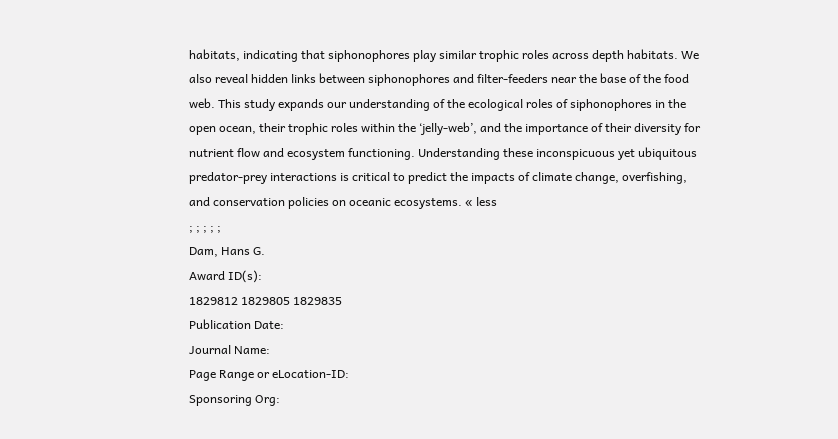habitats, indicating that siphonophores play similar trophic roles across depth habitats. We also reveal hidden links between siphonophores and filter-feeders near the base of the food web. This study expands our understanding of the ecological roles of siphonophores in the open ocean, their trophic roles within the ‘jelly-web’, and the importance of their diversity for nutrient flow and ecosystem functioning. Understanding these inconspicuous yet ubiquitous predator-prey interactions is critical to predict the impacts of climate change, overfishing, and conservation policies on oceanic ecosystems. « less
; ; ; ; ;
Dam, Hans G.
Award ID(s):
1829812 1829805 1829835
Publication Date:
Journal Name:
Page Range or eLocation-ID:
Sponsoring Org: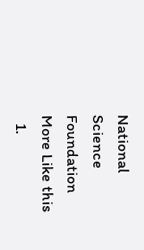National Science Foundation
More Like this
  1.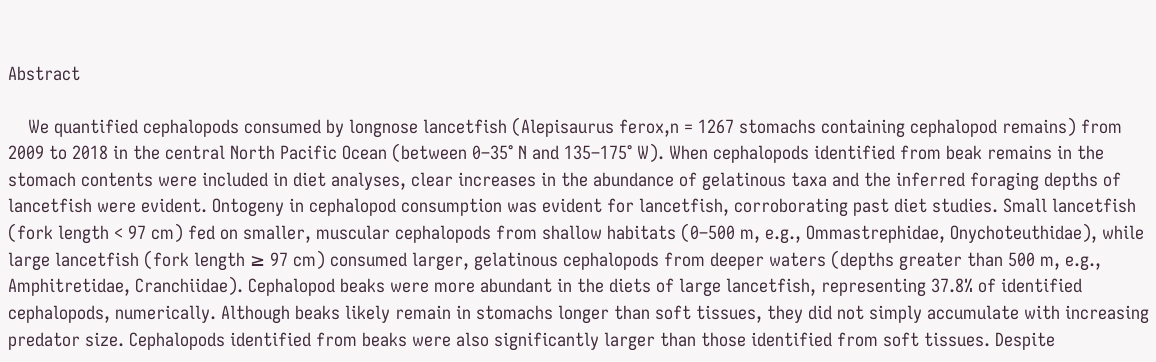Abstract

    We quantified cephalopods consumed by longnose lancetfish (Alepisaurus ferox,n = 1267 stomachs containing cephalopod remains) from 2009 to 2018 in the central North Pacific Ocean (between 0–35° N and 135–175° W). When cephalopods identified from beak remains in the stomach contents were included in diet analyses, clear increases in the abundance of gelatinous taxa and the inferred foraging depths of lancetfish were evident. Ontogeny in cephalopod consumption was evident for lancetfish, corroborating past diet studies. Small lancetfish (fork length < 97 cm) fed on smaller, muscular cephalopods from shallow habitats (0–500 m, e.g., Ommastrephidae, Onychoteuthidae), while large lancetfish (fork length ≥ 97 cm) consumed larger, gelatinous cephalopods from deeper waters (depths greater than 500 m, e.g., Amphitretidae, Cranchiidae). Cephalopod beaks were more abundant in the diets of large lancetfish, representing 37.8% of identified cephalopods, numerically. Although beaks likely remain in stomachs longer than soft tissues, they did not simply accumulate with increasing predator size. Cephalopods identified from beaks were also significantly larger than those identified from soft tissues. Despite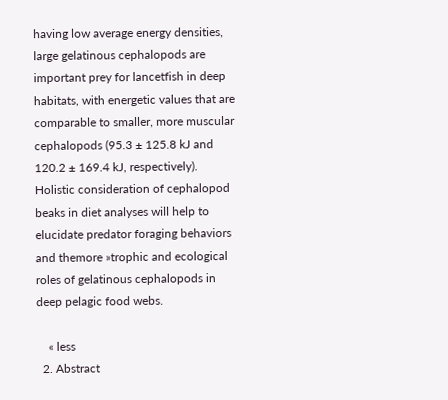having low average energy densities, large gelatinous cephalopods are important prey for lancetfish in deep habitats, with energetic values that are comparable to smaller, more muscular cephalopods (95.3 ± 125.8 kJ and 120.2 ± 169.4 kJ, respectively). Holistic consideration of cephalopod beaks in diet analyses will help to elucidate predator foraging behaviors and themore »trophic and ecological roles of gelatinous cephalopods in deep pelagic food webs.

    « less
  2. Abstract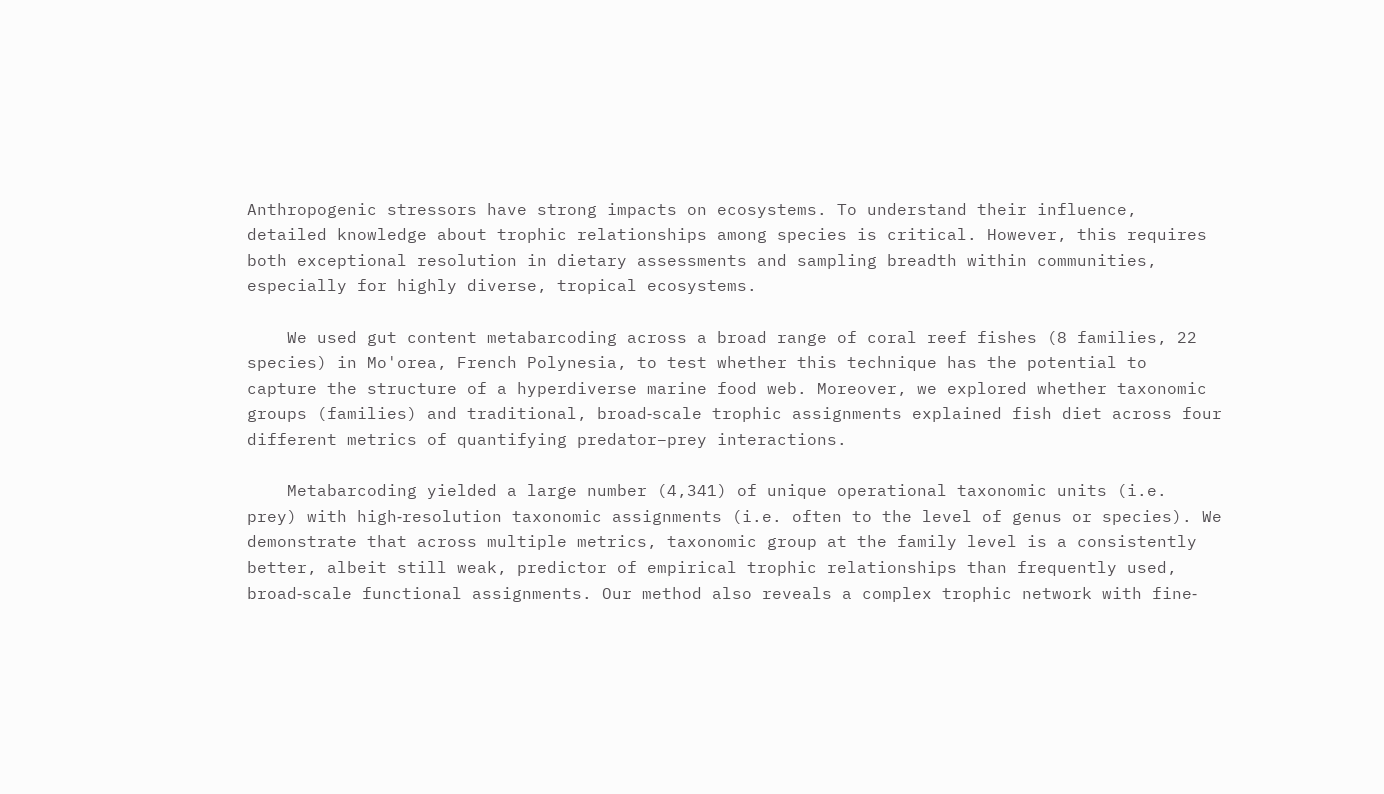Anthropogenic stressors have strong impacts on ecosystems. To understand their influence, detailed knowledge about trophic relationships among species is critical. However, this requires both exceptional resolution in dietary assessments and sampling breadth within communities, especially for highly diverse, tropical ecosystems.

    We used gut content metabarcoding across a broad range of coral reef fishes (8 families, 22 species) in Mo'orea, French Polynesia, to test whether this technique has the potential to capture the structure of a hyperdiverse marine food web. Moreover, we explored whether taxonomic groups (families) and traditional, broad‐scale trophic assignments explained fish diet across four different metrics of quantifying predator–prey interactions.

    Metabarcoding yielded a large number (4,341) of unique operational taxonomic units (i.e. prey) with high‐resolution taxonomic assignments (i.e. often to the level of genus or species). We demonstrate that across multiple metrics, taxonomic group at the family level is a consistently better, albeit still weak, predictor of empirical trophic relationships than frequently used, broad‐scale functional assignments. Our method also reveals a complex trophic network with fine‐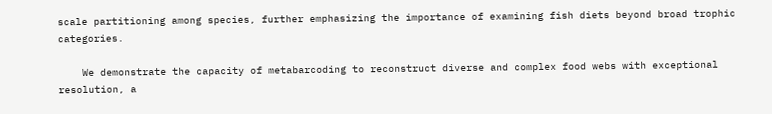scale partitioning among species, further emphasizing the importance of examining fish diets beyond broad trophic categories.

    We demonstrate the capacity of metabarcoding to reconstruct diverse and complex food webs with exceptional resolution, a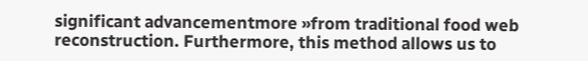significant advancementmore »from traditional food web reconstruction. Furthermore, this method allows us to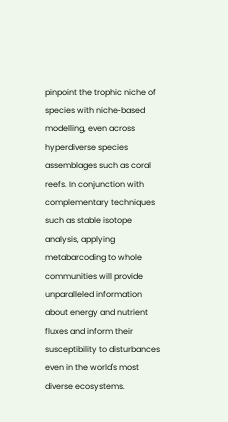pinpoint the trophic niche of species with niche‐based modelling, even across hyperdiverse species assemblages such as coral reefs. In conjunction with complementary techniques such as stable isotope analysis, applying metabarcoding to whole communities will provide unparalleled information about energy and nutrient fluxes and inform their susceptibility to disturbances even in the world's most diverse ecosystems.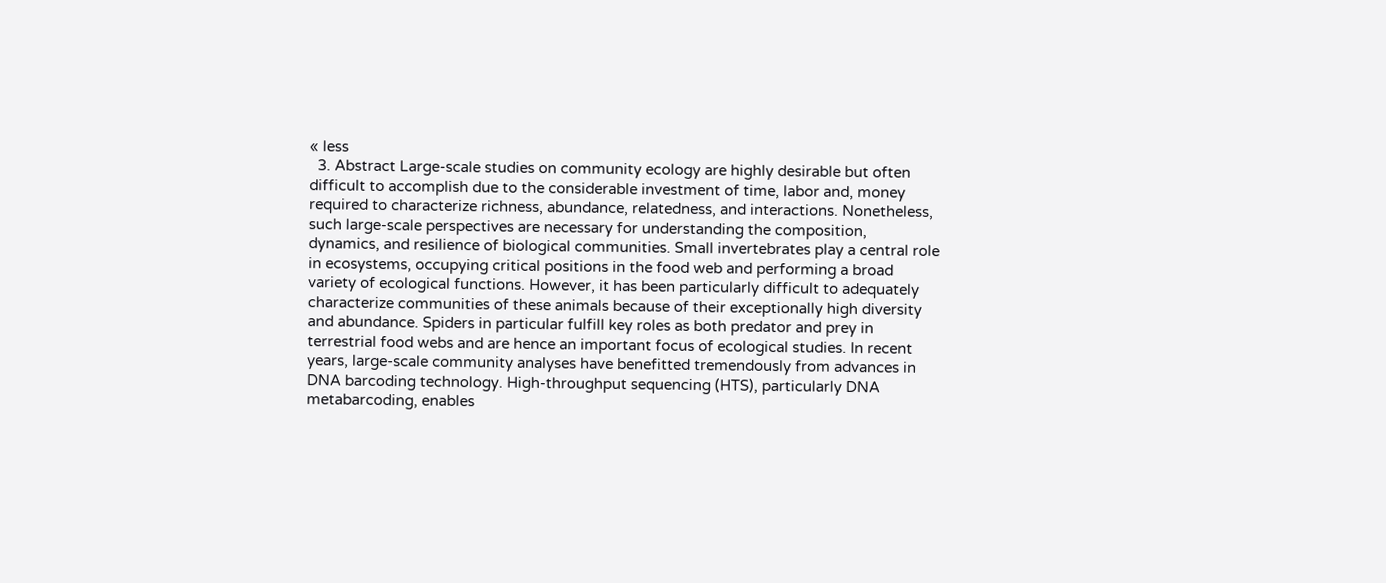« less
  3. Abstract Large-scale studies on community ecology are highly desirable but often difficult to accomplish due to the considerable investment of time, labor and, money required to characterize richness, abundance, relatedness, and interactions. Nonetheless, such large-scale perspectives are necessary for understanding the composition, dynamics, and resilience of biological communities. Small invertebrates play a central role in ecosystems, occupying critical positions in the food web and performing a broad variety of ecological functions. However, it has been particularly difficult to adequately characterize communities of these animals because of their exceptionally high diversity and abundance. Spiders in particular fulfill key roles as both predator and prey in terrestrial food webs and are hence an important focus of ecological studies. In recent years, large-scale community analyses have benefitted tremendously from advances in DNA barcoding technology. High-throughput sequencing (HTS), particularly DNA metabarcoding, enables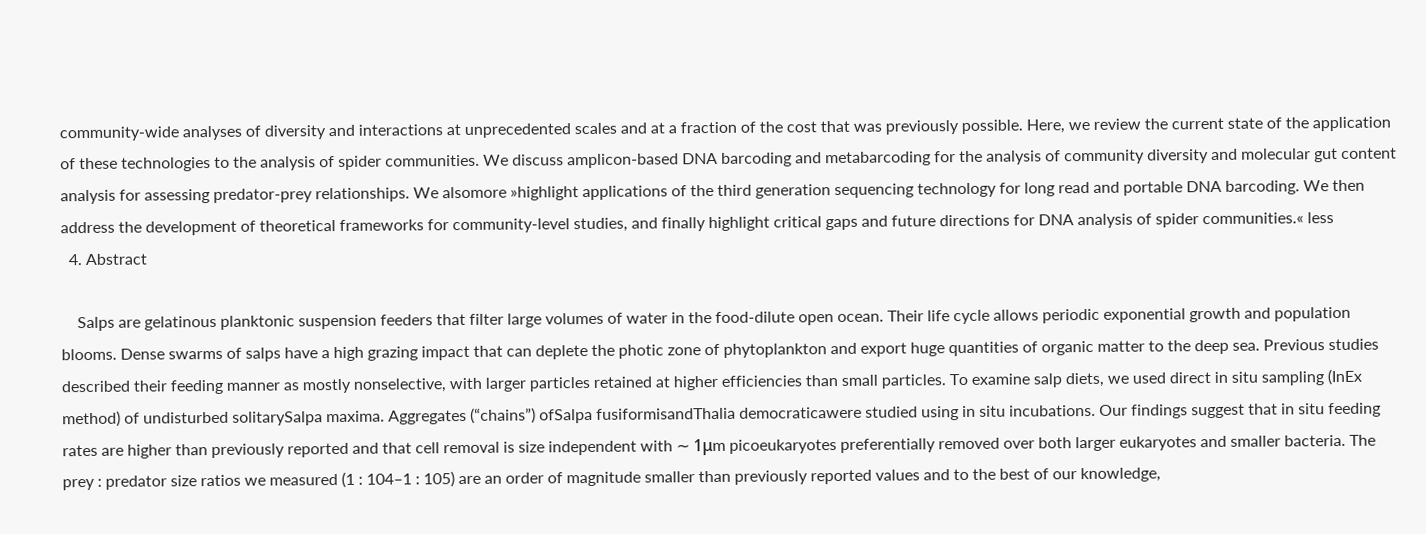community-wide analyses of diversity and interactions at unprecedented scales and at a fraction of the cost that was previously possible. Here, we review the current state of the application of these technologies to the analysis of spider communities. We discuss amplicon-based DNA barcoding and metabarcoding for the analysis of community diversity and molecular gut content analysis for assessing predator-prey relationships. We alsomore »highlight applications of the third generation sequencing technology for long read and portable DNA barcoding. We then address the development of theoretical frameworks for community-level studies, and finally highlight critical gaps and future directions for DNA analysis of spider communities.« less
  4. Abstract

    Salps are gelatinous planktonic suspension feeders that filter large volumes of water in the food‐dilute open ocean. Their life cycle allows periodic exponential growth and population blooms. Dense swarms of salps have a high grazing impact that can deplete the photic zone of phytoplankton and export huge quantities of organic matter to the deep sea. Previous studies described their feeding manner as mostly nonselective, with larger particles retained at higher efficiencies than small particles. To examine salp diets, we used direct in situ sampling (InEx method) of undisturbed solitarySalpa maxima. Aggregates (“chains”) ofSalpa fusiformisandThalia democraticawere studied using in situ incubations. Our findings suggest that in situ feeding rates are higher than previously reported and that cell removal is size independent with ∼ 1μm picoeukaryotes preferentially removed over both larger eukaryotes and smaller bacteria. The prey : predator size ratios we measured (1 : 104–1 : 105) are an order of magnitude smaller than previously reported values and to the best of our knowledge,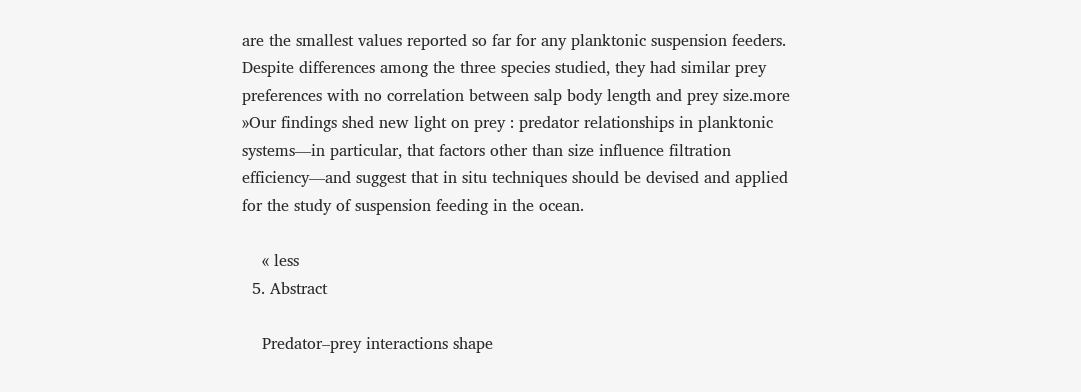are the smallest values reported so far for any planktonic suspension feeders. Despite differences among the three species studied, they had similar prey preferences with no correlation between salp body length and prey size.more »Our findings shed new light on prey : predator relationships in planktonic systems—in particular, that factors other than size influence filtration efficiency—and suggest that in situ techniques should be devised and applied for the study of suspension feeding in the ocean.

    « less
  5. Abstract

    Predator–prey interactions shape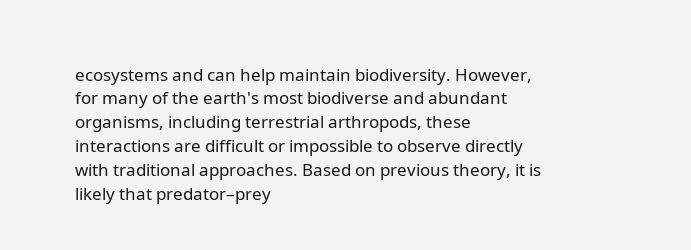ecosystems and can help maintain biodiversity. However, for many of the earth's most biodiverse and abundant organisms, including terrestrial arthropods, these interactions are difficult or impossible to observe directly with traditional approaches. Based on previous theory, it is likely that predator–prey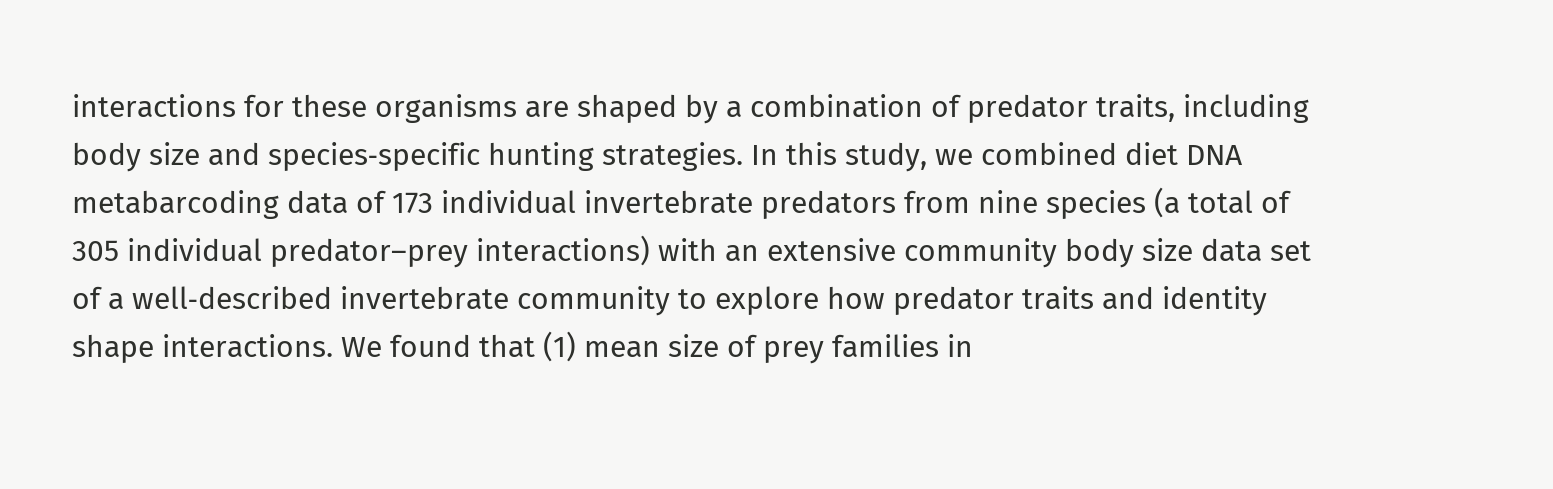interactions for these organisms are shaped by a combination of predator traits, including body size and species‐specific hunting strategies. In this study, we combined diet DNA metabarcoding data of 173 individual invertebrate predators from nine species (a total of 305 individual predator–prey interactions) with an extensive community body size data set of a well‐described invertebrate community to explore how predator traits and identity shape interactions. We found that (1) mean size of prey families in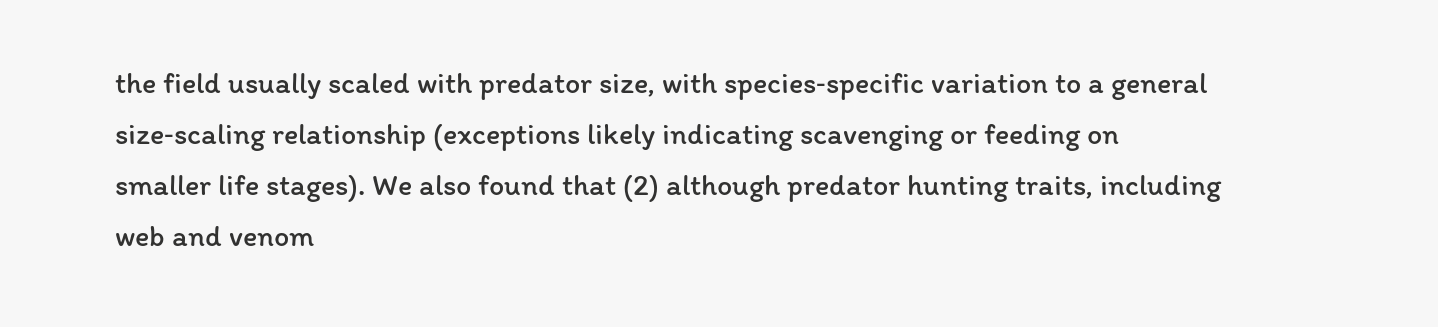the field usually scaled with predator size, with species‐specific variation to a general size‐scaling relationship (exceptions likely indicating scavenging or feeding on smaller life stages). We also found that (2) although predator hunting traits, including web and venom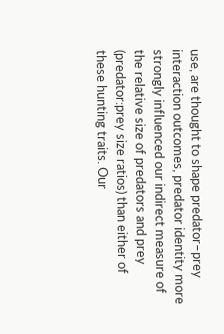use, are thought to shape predator–prey interaction outcomes, predator identity more strongly influenced our indirect measure of the relative size of predators and prey (predator:prey size ratios) than either of these hunting traits. Our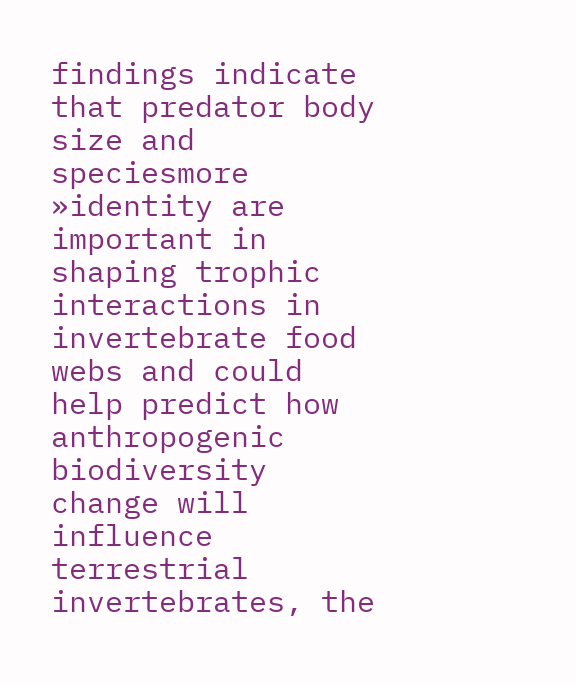findings indicate that predator body size and speciesmore »identity are important in shaping trophic interactions in invertebrate food webs and could help predict how anthropogenic biodiversity change will influence terrestrial invertebrates, the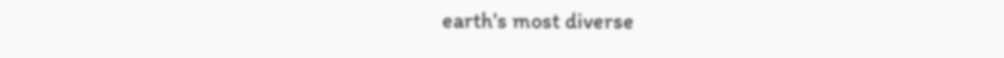earth's most diverse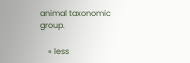animal taxonomic group.

    « less